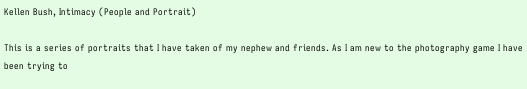Kellen Bush, Intimacy (People and Portrait)

This is a series of portraits that I have taken of my nephew and friends. As I am new to the photography game I have been trying to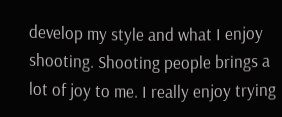develop my style and what I enjoy shooting. Shooting people brings a lot of joy to me. I really enjoy trying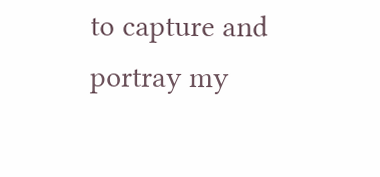to capture and portray my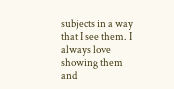subjects in a way that I see them. I always love showing them and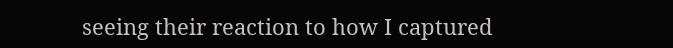seeing their reaction to how I captured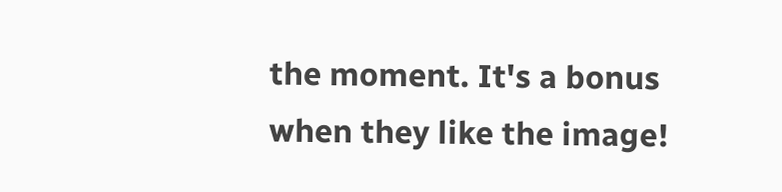the moment. It's a bonus when they like the image!